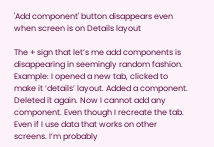'Add component' button disappears even when screen is on Details layout

The + sign that let’s me add components is disappearing in seemingly random fashion.
Example: I opened a new tab, clicked to make it ‘details’ layout. Added a component. Deleted it again. Now I cannot add any component. Even though I recreate the tab. Even if I use data that works on other screens. I’m probably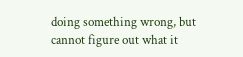doing something wrong, but cannot figure out what it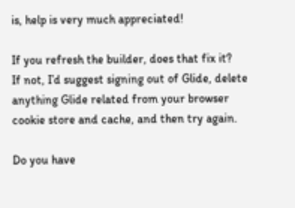is, help is very much appreciated!

If you refresh the builder, does that fix it?
If not, I’d suggest signing out of Glide, delete anything Glide related from your browser cookie store and cache, and then try again.

Do you have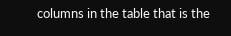columns in the table that is the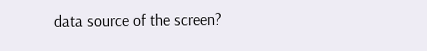data source of the screen?